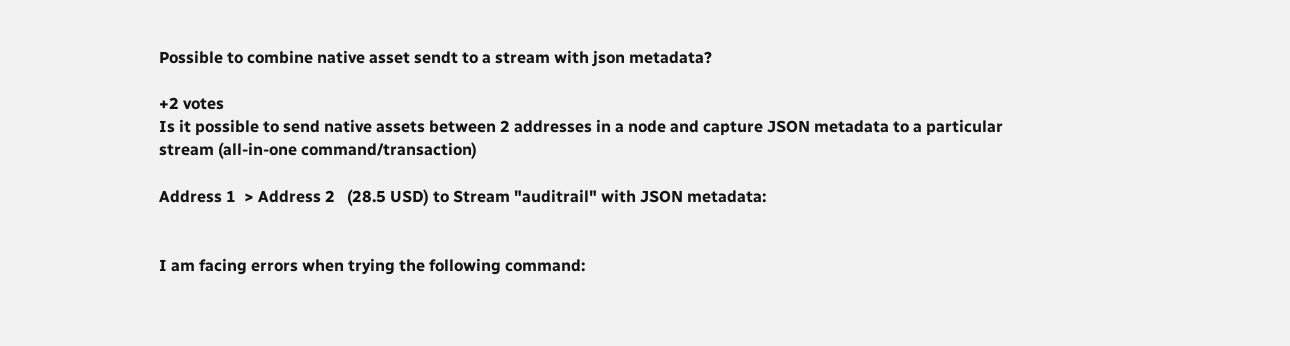Possible to combine native asset sendt to a stream with json metadata?

+2 votes
Is it possible to send native assets between 2 addresses in a node and capture JSON metadata to a particular stream (all-in-one command/transaction)

Address 1  > Address 2   (28.5 USD) to Stream "auditrail" with JSON metadata:


I am facing errors when trying the following command: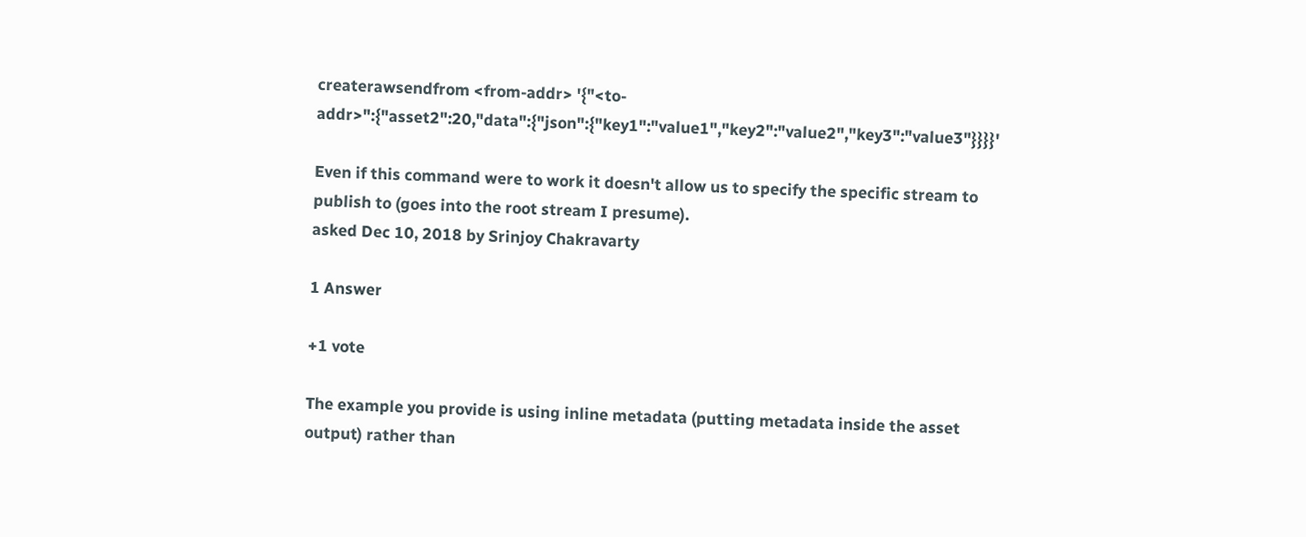createrawsendfrom <from-addr> '{"<to-addr>":{"asset2":20,"data":{"json":{"key1":"value1","key2":"value2","key3":"value3"}}}}'

Even if this command were to work it doesn't allow us to specify the specific stream to publish to (goes into the root stream I presume).
asked Dec 10, 2018 by Srinjoy Chakravarty

1 Answer

+1 vote

The example you provide is using inline metadata (putting metadata inside the asset output) rather than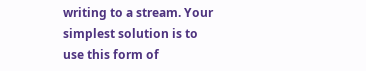writing to a stream. Your simplest solution is to use this form of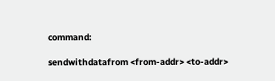command:

sendwithdatafrom <from-addr> <to-addr>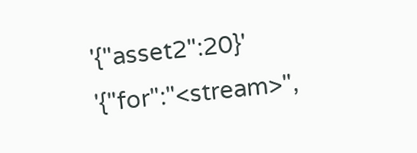'{"asset2":20}' '{"for":"<stream>",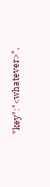"key":"<whatever>",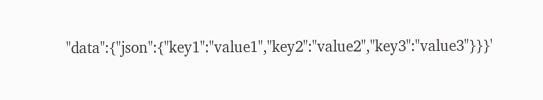"data":{"json":{"key1":"value1","key2":"value2","key3":"value3"}}}'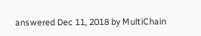answered Dec 11, 2018 by MultiChain